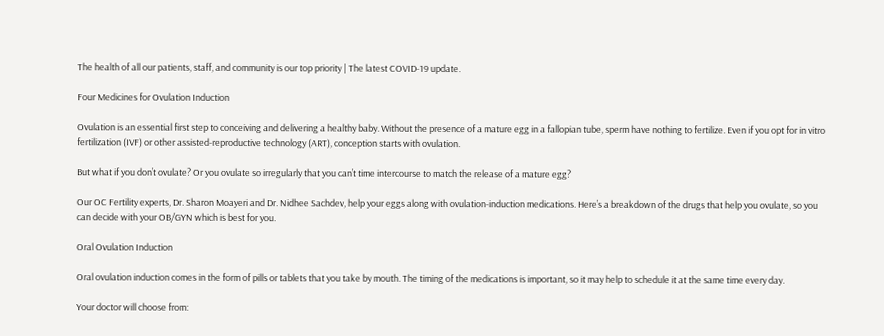The health of all our patients, staff, and community is our top priority | The latest COVID-19 update.

Four Medicines for Ovulation Induction

Ovulation is an essential first step to conceiving and delivering a healthy baby. Without the presence of a mature egg in a fallopian tube, sperm have nothing to fertilize. Even if you opt for in vitro fertilization (IVF) or other assisted-reproductive technology (ART), conception starts with ovulation.

But what if you don’t ovulate? Or you ovulate so irregularly that you can’t time intercourse to match the release of a mature egg?

Our OC Fertility experts, Dr. Sharon Moayeri and Dr. Nidhee Sachdev, help your eggs along with ovulation-induction medications. Here’s a breakdown of the drugs that help you ovulate, so you can decide with your OB/GYN which is best for you.

Oral Ovulation Induction

Oral ovulation induction comes in the form of pills or tablets that you take by mouth. The timing of the medications is important, so it may help to schedule it at the same time every day.

Your doctor will choose from: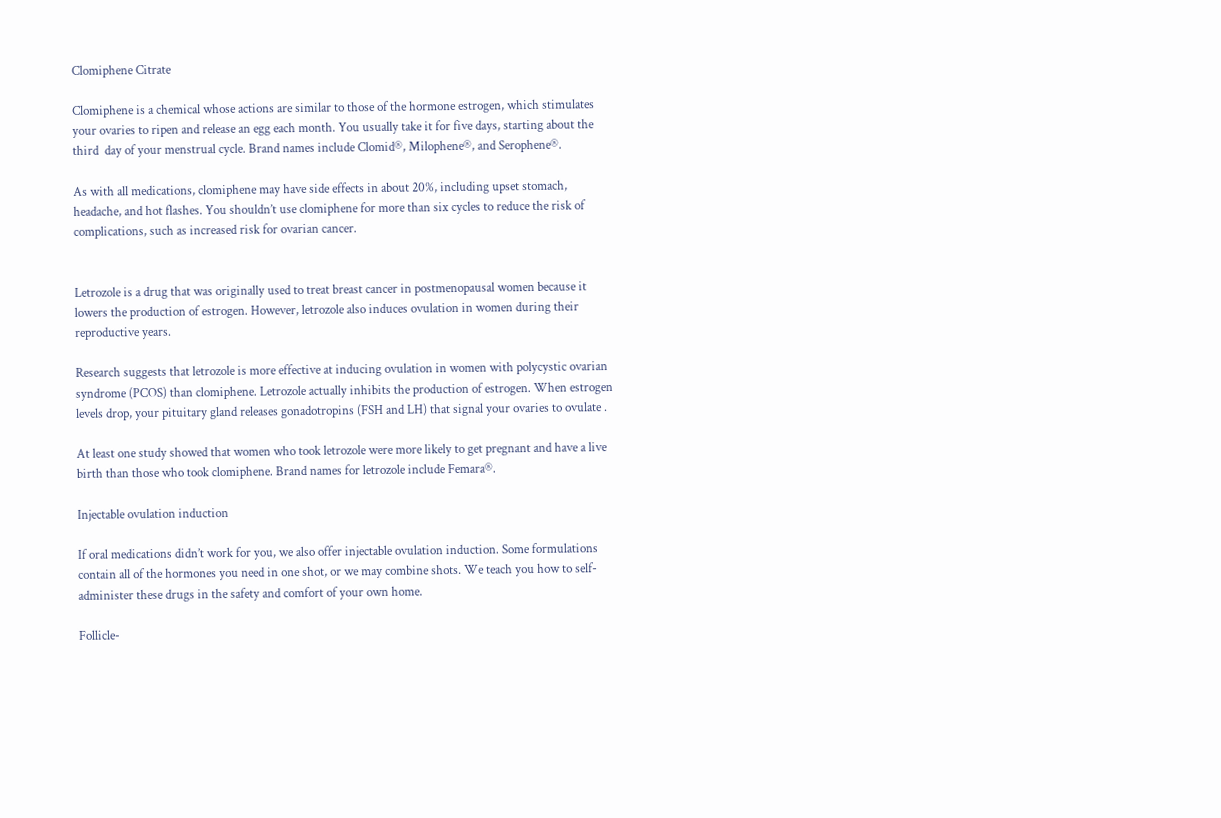Clomiphene Citrate

Clomiphene is a chemical whose actions are similar to those of the hormone estrogen, which stimulates your ovaries to ripen and release an egg each month. You usually take it for five days, starting about the third  day of your menstrual cycle. Brand names include Clomid®, Milophene®, and Serophene®.

As with all medications, clomiphene may have side effects in about 20%, including upset stomach, headache, and hot flashes. You shouldn’t use clomiphene for more than six cycles to reduce the risk of complications, such as increased risk for ovarian cancer.


Letrozole is a drug that was originally used to treat breast cancer in postmenopausal women because it lowers the production of estrogen. However, letrozole also induces ovulation in women during their reproductive years.

Research suggests that letrozole is more effective at inducing ovulation in women with polycystic ovarian syndrome (PCOS) than clomiphene. Letrozole actually inhibits the production of estrogen. When estrogen levels drop, your pituitary gland releases gonadotropins (FSH and LH) that signal your ovaries to ovulate .

At least one study showed that women who took letrozole were more likely to get pregnant and have a live birth than those who took clomiphene. Brand names for letrozole include Femara®.

Injectable ovulation induction

If oral medications didn’t work for you, we also offer injectable ovulation induction. Some formulations contain all of the hormones you need in one shot, or we may combine shots. We teach you how to self-administer these drugs in the safety and comfort of your own home.

Follicle-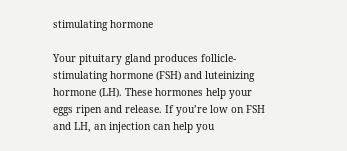stimulating hormone

Your pituitary gland produces follicle-stimulating hormone (FSH) and luteinizing hormone (LH). These hormones help your eggs ripen and release. If you’re low on FSH and LH, an injection can help you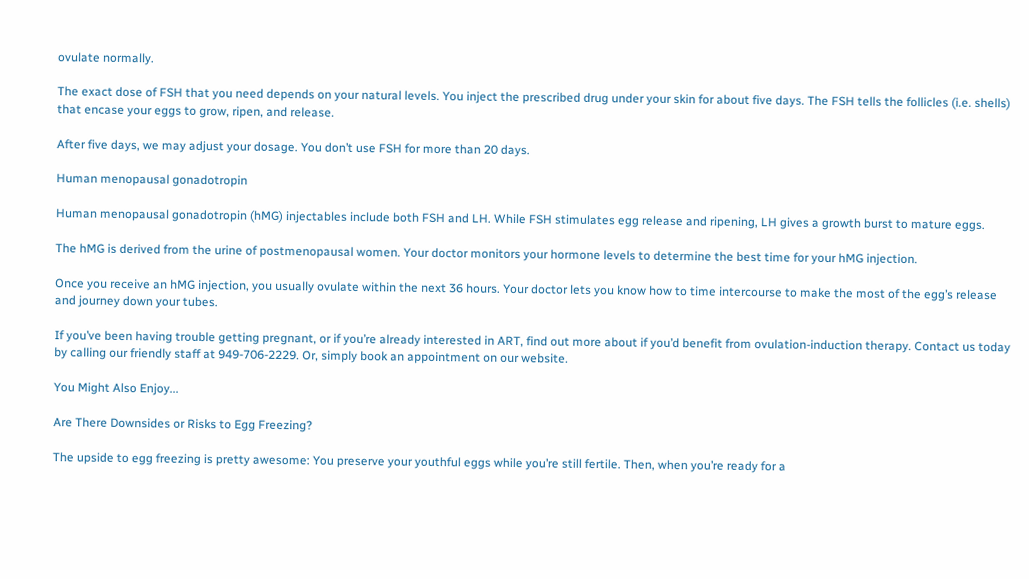ovulate normally.

The exact dose of FSH that you need depends on your natural levels. You inject the prescribed drug under your skin for about five days. The FSH tells the follicles (i.e. shells) that encase your eggs to grow, ripen, and release.

After five days, we may adjust your dosage. You don’t use FSH for more than 20 days.

Human menopausal gonadotropin

Human menopausal gonadotropin (hMG) injectables include both FSH and LH. While FSH stimulates egg release and ripening, LH gives a growth burst to mature eggs.

The hMG is derived from the urine of postmenopausal women. Your doctor monitors your hormone levels to determine the best time for your hMG injection.

Once you receive an hMG injection, you usually ovulate within the next 36 hours. Your doctor lets you know how to time intercourse to make the most of the egg’s release and journey down your tubes.

If you’ve been having trouble getting pregnant, or if you’re already interested in ART, find out more about if you’d benefit from ovulation-induction therapy. Contact us today by calling our friendly staff at 949-706-2229. Or, simply book an appointment on our website.

You Might Also Enjoy...

Are There Downsides or Risks to Egg Freezing?

The upside to egg freezing is pretty awesome: You preserve your youthful eggs while you’re still fertile. Then, when you’re ready for a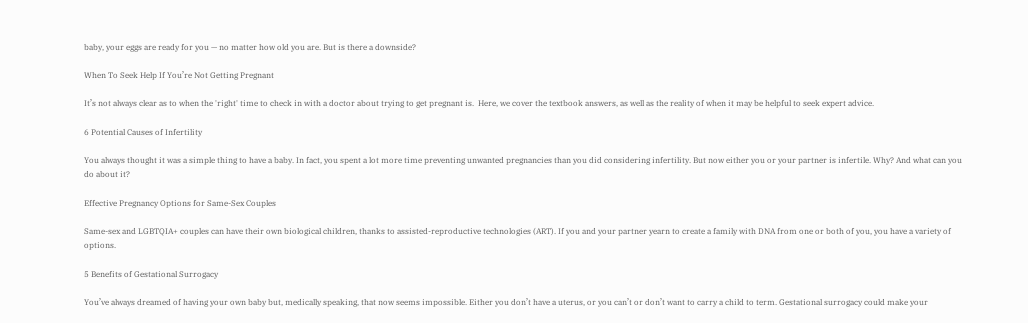baby, your eggs are ready for you — no matter how old you are. But is there a downside?

When To Seek Help If You’re Not Getting Pregnant

It’s not always clear as to when the 'right' time to check in with a doctor about trying to get pregnant is.  Here, we cover the textbook answers, as well as the reality of when it may be helpful to seek expert advice.

6 Potential Causes of Infertility

You always thought it was a simple thing to have a baby. In fact, you spent a lot more time preventing unwanted pregnancies than you did considering infertility. But now either you or your partner is infertile. Why? And what can you do about it?

Effective Pregnancy Options for Same-Sex Couples

Same-sex and LGBTQIA+ couples can have their own biological children, thanks to assisted-reproductive technologies (ART). If you and your partner yearn to create a family with DNA from one or both of you, you have a variety of options.

5 Benefits of Gestational Surrogacy

You’ve always dreamed of having your own baby but, medically speaking, that now seems impossible. Either you don’t have a uterus, or you can’t or don’t want to carry a child to term. Gestational surrogacy could make your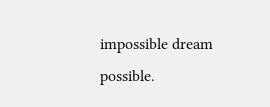impossible dream possible.